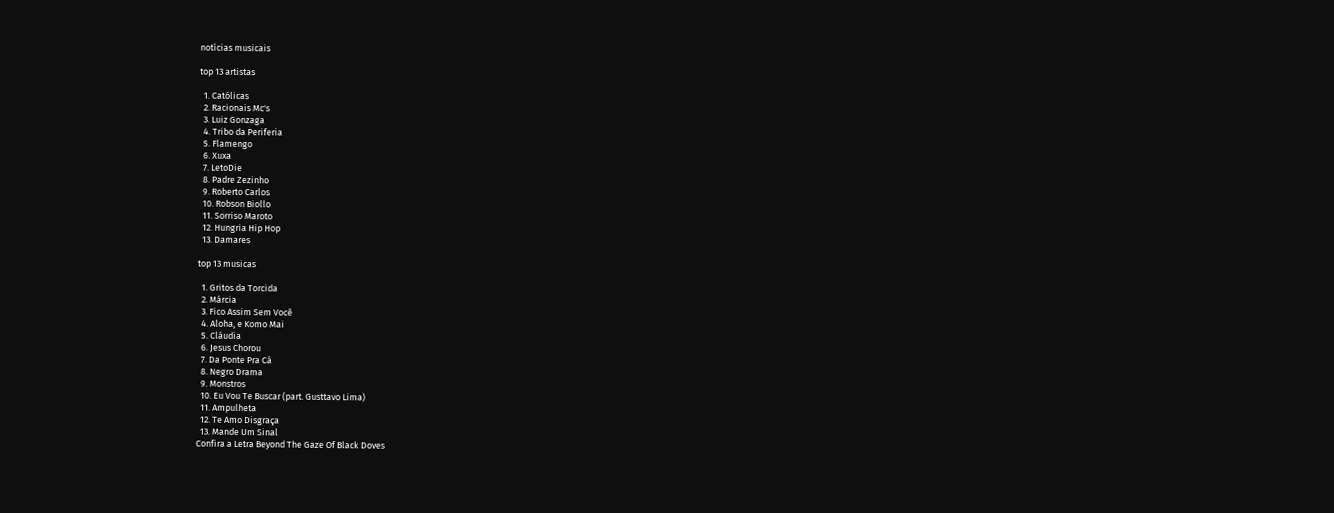notícias musicais

top 13 artistas

  1. Católicas
  2. Racionais Mc's
  3. Luiz Gonzaga
  4. Tribo da Periferia
  5. Flamengo
  6. Xuxa
  7. LetoDie
  8. Padre Zezinho
  9. Roberto Carlos
  10. Robson Biollo
  11. Sorriso Maroto
  12. Hungria Hip Hop
  13. Damares

top 13 musicas

  1. Gritos da Torcida
  2. Márcia
  3. Fico Assim Sem Você
  4. Aloha, e Komo Mai
  5. Cláudia
  6. Jesus Chorou
  7. Da Ponte Pra Cá
  8. Negro Drama
  9. Monstros
  10. Eu Vou Te Buscar (part. Gusttavo Lima)
  11. Ampulheta
  12. Te Amo Disgraça
  13. Mande Um Sinal
Confira a Letra Beyond The Gaze Of Black Doves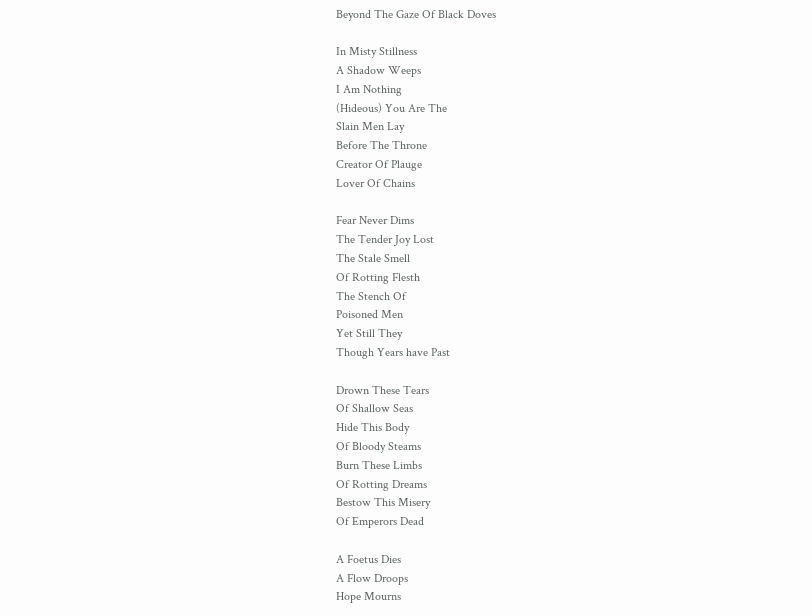Beyond The Gaze Of Black Doves

In Misty Stillness
A Shadow Weeps
I Am Nothing
(Hideous) You Are The
Slain Men Lay
Before The Throne
Creator Of Plauge
Lover Of Chains

Fear Never Dims
The Tender Joy Lost
The Stale Smell
Of Rotting Flesth
The Stench Of
Poisoned Men
Yet Still They
Though Years have Past

Drown These Tears
Of Shallow Seas
Hide This Body
Of Bloody Steams
Burn These Limbs
Of Rotting Dreams
Bestow This Misery
Of Emperors Dead

A Foetus Dies
A Flow Droops
Hope Mourns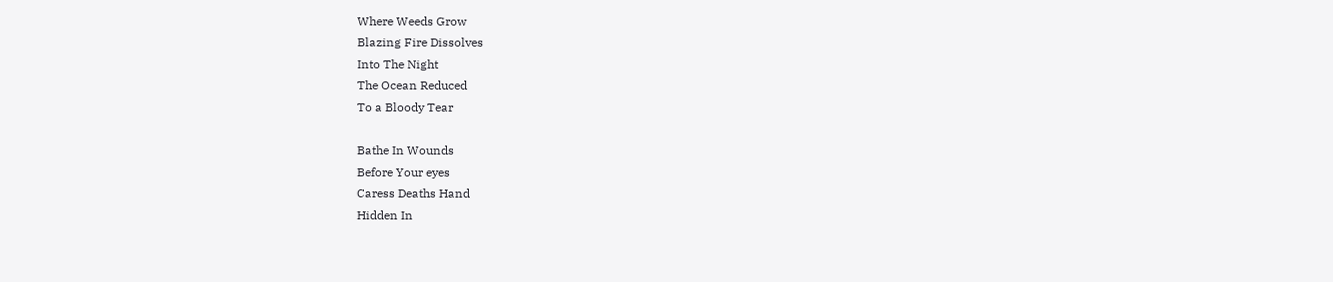Where Weeds Grow
Blazing Fire Dissolves
Into The Night
The Ocean Reduced
To a Bloody Tear

Bathe In Wounds
Before Your eyes
Caress Deaths Hand
Hidden In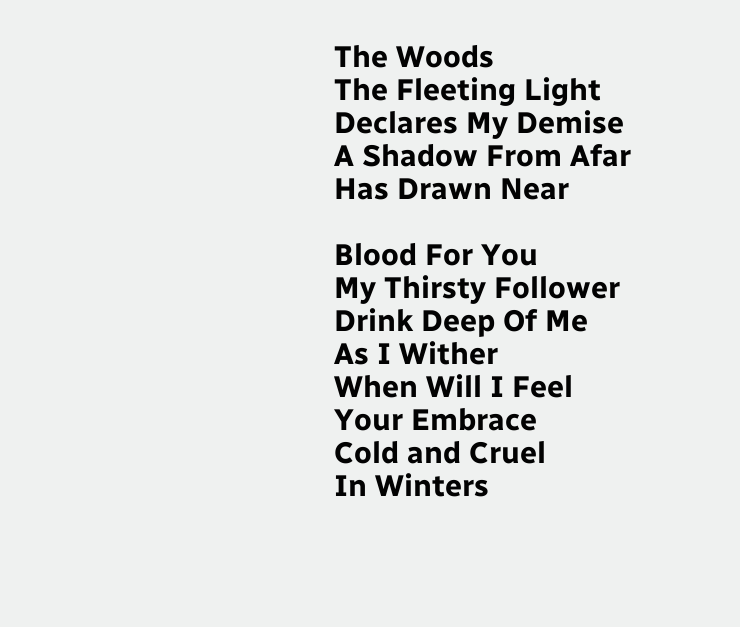The Woods
The Fleeting Light
Declares My Demise
A Shadow From Afar
Has Drawn Near

Blood For You
My Thirsty Follower
Drink Deep Of Me
As I Wither
When Will I Feel
Your Embrace
Cold and Cruel
In Winters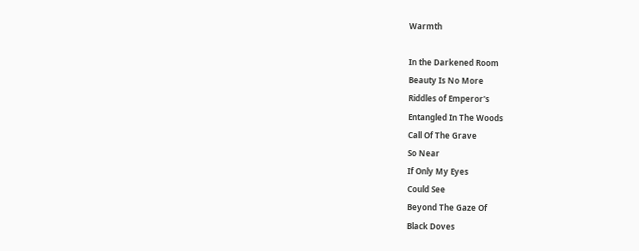Warmth

In the Darkened Room
Beauty Is No More
Riddles of Emperor's
Entangled In The Woods
Call Of The Grave
So Near
If Only My Eyes
Could See
Beyond The Gaze Of
Black Doves